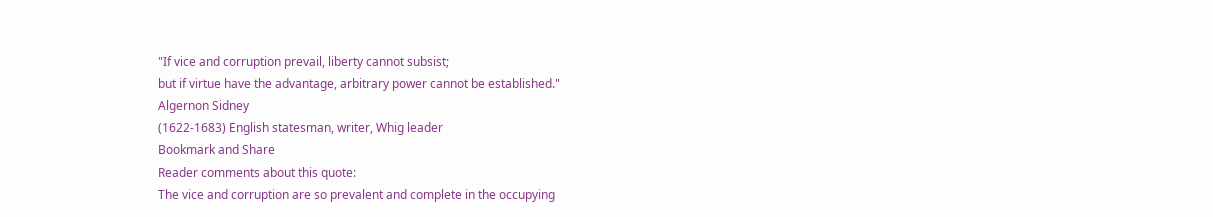"If vice and corruption prevail, liberty cannot subsist;
but if virtue have the advantage, arbitrary power cannot be established."
Algernon Sidney
(1622-1683) English statesman, writer, Whig leader
Bookmark and Share
Reader comments about this quote:
The vice and corruption are so prevalent and complete in the occupying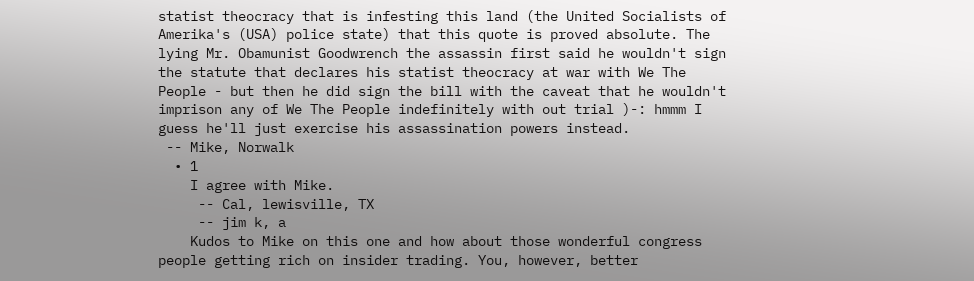statist theocracy that is infesting this land (the United Socialists of Amerika's (USA) police state) that this quote is proved absolute. The lying Mr. Obamunist Goodwrench the assassin first said he wouldn't sign the statute that declares his statist theocracy at war with We The People - but then he did sign the bill with the caveat that he wouldn't imprison any of We The People indefinitely with out trial )-: hmmm I guess he'll just exercise his assassination powers instead.
 -- Mike, Norwalk
  • 1
    I agree with Mike.
     -- Cal, lewisville, TX
     -- jim k, a
    Kudos to Mike on this one and how about those wonderful congress people getting rich on insider trading. You, however, better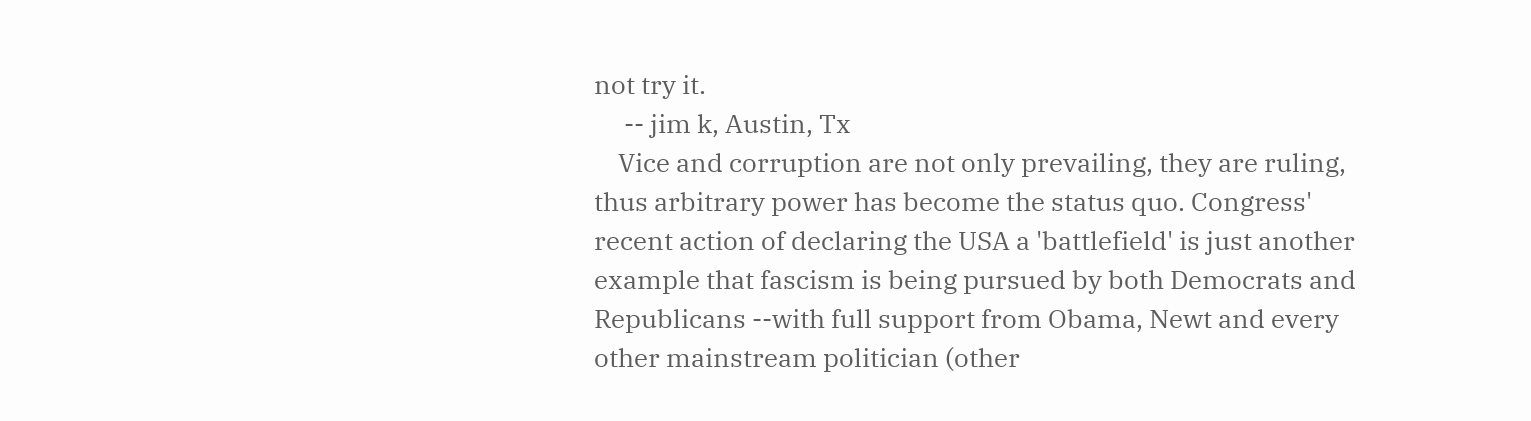not try it.
     -- jim k, Austin, Tx
    Vice and corruption are not only prevailing, they are ruling, thus arbitrary power has become the status quo. Congress' recent action of declaring the USA a 'battlefield' is just another example that fascism is being pursued by both Democrats and Republicans --with full support from Obama, Newt and every other mainstream politician (other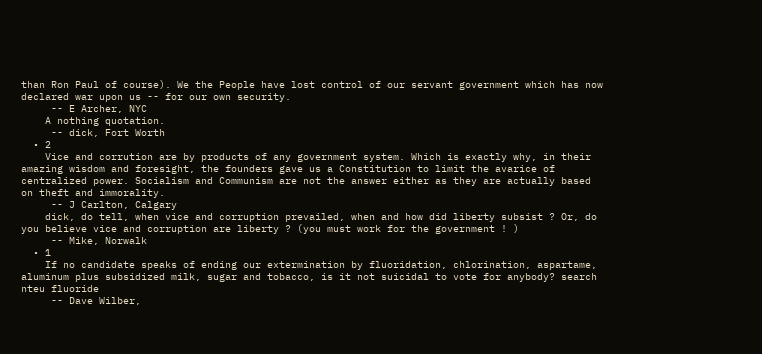than Ron Paul of course). We the People have lost control of our servant government which has now declared war upon us -- for our own security.
     -- E Archer, NYC
    A nothing quotation.
     -- dick, Fort Worth
  • 2
    Vice and corrution are by products of any government system. Which is exactly why, in their amazing wisdom and foresight, the founders gave us a Constitution to limit the avarice of centralized power. Socialism and Communism are not the answer either as they are actually based on theft and immorality.
     -- J Carlton, Calgary
    dick, do tell, when vice and corruption prevailed, when and how did liberty subsist ? Or, do you believe vice and corruption are liberty ? (you must work for the government ! )
     -- Mike, Norwalk
  • 1
    If no candidate speaks of ending our extermination by fluoridation, chlorination, aspartame, aluminum plus subsidized milk, sugar and tobacco, is it not suicidal to vote for anybody? search nteu fluoride
     -- Dave Wilber,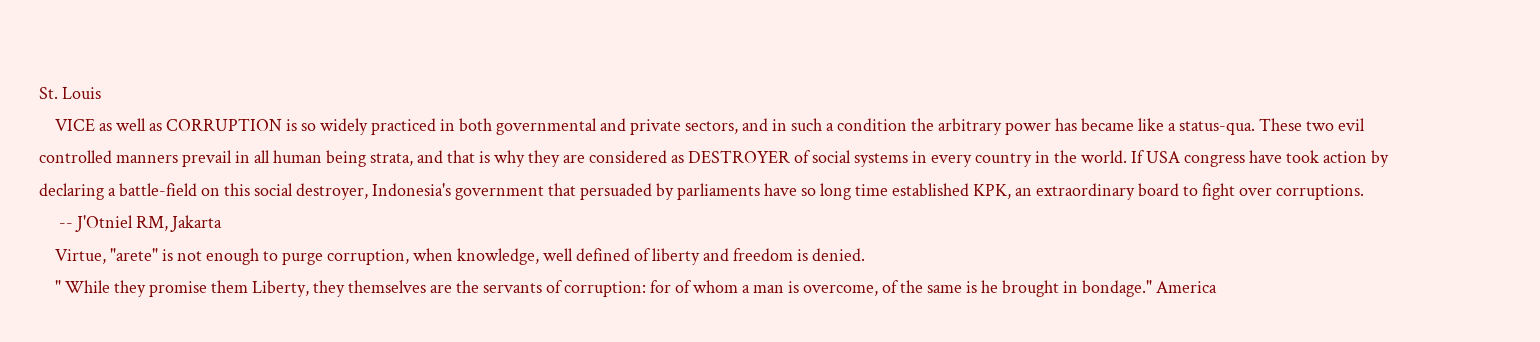St. Louis
    VICE as well as CORRUPTION is so widely practiced in both governmental and private sectors, and in such a condition the arbitrary power has became like a status-qua. These two evil controlled manners prevail in all human being strata, and that is why they are considered as DESTROYER of social systems in every country in the world. If USA congress have took action by declaring a battle-field on this social destroyer, Indonesia's government that persuaded by parliaments have so long time established KPK, an extraordinary board to fight over corruptions.
     -- J'Otniel RM, Jakarta
    Virtue, "arete" is not enough to purge corruption, when knowledge, well defined of liberty and freedom is denied.
    " While they promise them Liberty, they themselves are the servants of corruption: for of whom a man is overcome, of the same is he brought in bondage." America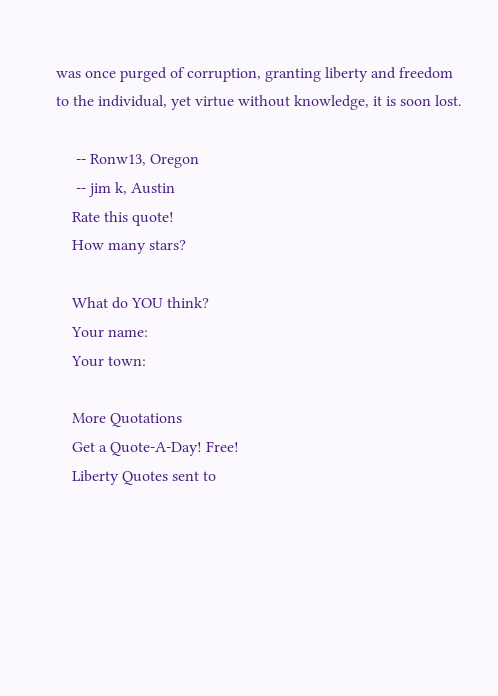was once purged of corruption, granting liberty and freedom to the individual, yet virtue without knowledge, it is soon lost.

     -- Ronw13, Oregon
     -- jim k, Austin
    Rate this quote!
    How many stars?

    What do YOU think?
    Your name:
    Your town:

    More Quotations
    Get a Quote-A-Day! Free!
    Liberty Quotes sent to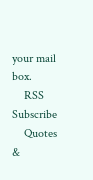your mail box.
    RSS Subscribe
    Quotes &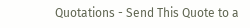Quotations - Send This Quote to a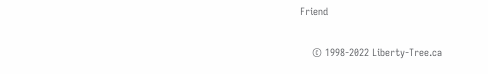Friend

    © 1998-2022 Liberty-Tree.ca